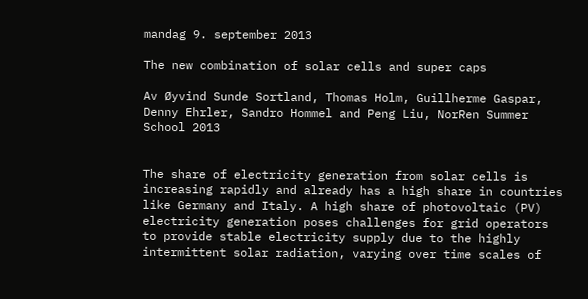mandag 9. september 2013

The new combination of solar cells and super caps

Av Øyvind Sunde Sortland, Thomas Holm, Guillherme Gaspar, Denny Ehrler, Sandro Hommel and Peng Liu, NorRen Summer School 2013


The share of electricity generation from solar cells is increasing rapidly and already has a high share in countries like Germany and Italy. A high share of photovoltaic (PV) electricity generation poses challenges for grid operators to provide stable electricity supply due to the highly intermittent solar radiation, varying over time scales of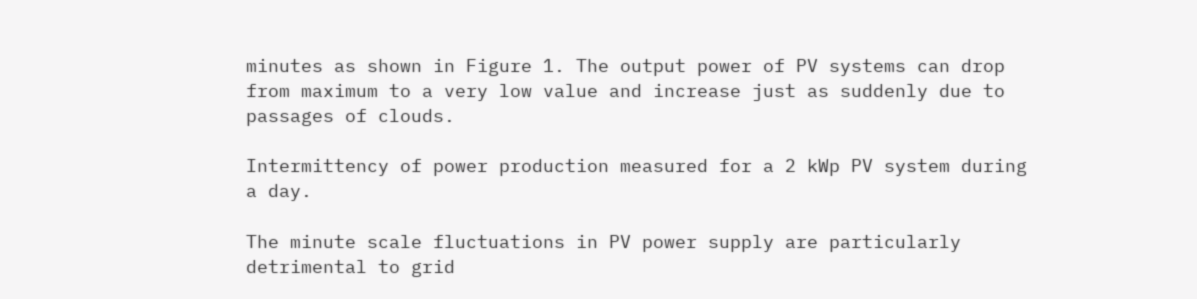minutes as shown in Figure 1. The output power of PV systems can drop from maximum to a very low value and increase just as suddenly due to passages of clouds.

Intermittency of power production measured for a 2 kWp PV system during a day.

The minute scale fluctuations in PV power supply are particularly detrimental to grid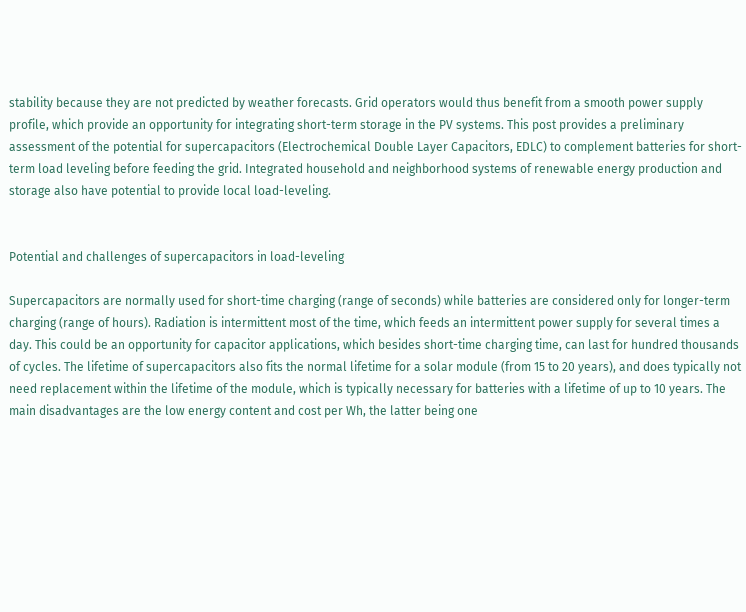stability because they are not predicted by weather forecasts. Grid operators would thus benefit from a smooth power supply profile, which provide an opportunity for integrating short-term storage in the PV systems. This post provides a preliminary assessment of the potential for supercapacitors (Electrochemical Double Layer Capacitors, EDLC) to complement batteries for short-term load leveling before feeding the grid. Integrated household and neighborhood systems of renewable energy production and storage also have potential to provide local load-leveling.


Potential and challenges of supercapacitors in load-leveling

Supercapacitors are normally used for short-time charging (range of seconds) while batteries are considered only for longer-term charging (range of hours). Radiation is intermittent most of the time, which feeds an intermittent power supply for several times a day. This could be an opportunity for capacitor applications, which besides short-time charging time, can last for hundred thousands of cycles. The lifetime of supercapacitors also fits the normal lifetime for a solar module (from 15 to 20 years), and does typically not need replacement within the lifetime of the module, which is typically necessary for batteries with a lifetime of up to 10 years. The main disadvantages are the low energy content and cost per Wh, the latter being one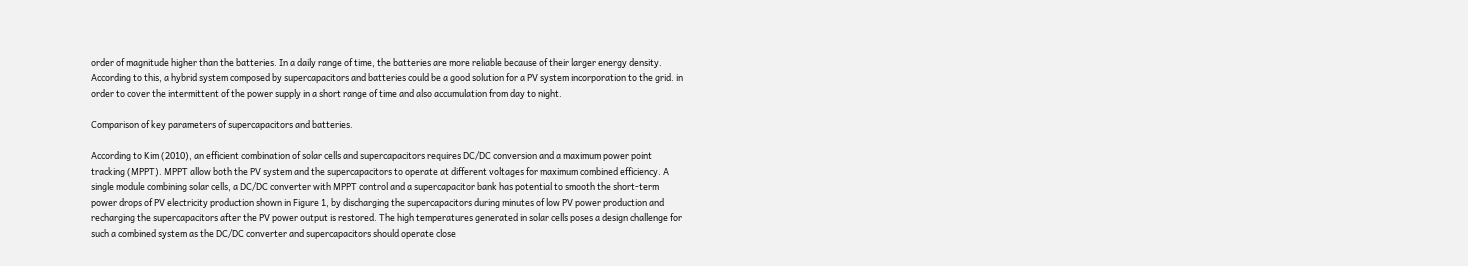order of magnitude higher than the batteries. In a daily range of time, the batteries are more reliable because of their larger energy density. According to this, a hybrid system composed by supercapacitors and batteries could be a good solution for a PV system incorporation to the grid. in order to cover the intermittent of the power supply in a short range of time and also accumulation from day to night.

Comparison of key parameters of supercapacitors and batteries.

According to Kim (2010), an efficient combination of solar cells and supercapacitors requires DC/DC conversion and a maximum power point tracking (MPPT). MPPT allow both the PV system and the supercapacitors to operate at different voltages for maximum combined efficiency. A single module combining solar cells, a DC/DC converter with MPPT control and a supercapacitor bank has potential to smooth the short-term power drops of PV electricity production shown in Figure 1, by discharging the supercapacitors during minutes of low PV power production and recharging the supercapacitors after the PV power output is restored. The high temperatures generated in solar cells poses a design challenge for such a combined system as the DC/DC converter and supercapacitors should operate close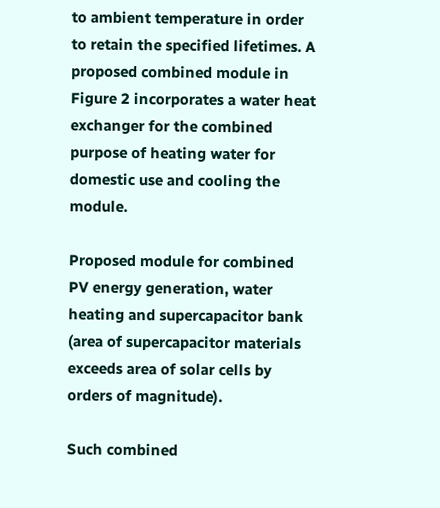to ambient temperature in order to retain the specified lifetimes. A proposed combined module in Figure 2 incorporates a water heat exchanger for the combined purpose of heating water for domestic use and cooling the module.

Proposed module for combined PV energy generation, water heating and supercapacitor bank
(area of supercapacitor materials exceeds area of solar cells by orders of magnitude).

Such combined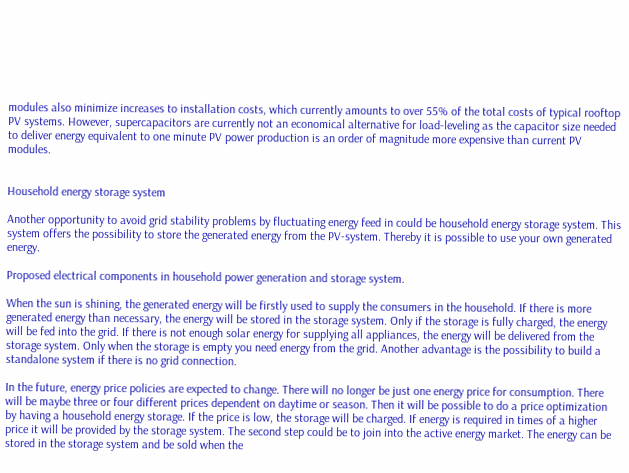modules also minimize increases to installation costs, which currently amounts to over 55% of the total costs of typical rooftop PV systems. However, supercapacitors are currently not an economical alternative for load-leveling as the capacitor size needed to deliver energy equivalent to one minute PV power production is an order of magnitude more expensive than current PV modules.


Household energy storage system

Another opportunity to avoid grid stability problems by fluctuating energy feed in could be household energy storage system. This system offers the possibility to store the generated energy from the PV-system. Thereby it is possible to use your own generated energy.

Proposed electrical components in household power generation and storage system.

When the sun is shining, the generated energy will be firstly used to supply the consumers in the household. If there is more generated energy than necessary, the energy will be stored in the storage system. Only if the storage is fully charged, the energy will be fed into the grid. If there is not enough solar energy for supplying all appliances, the energy will be delivered from the storage system. Only when the storage is empty you need energy from the grid. Another advantage is the possibility to build a standalone system if there is no grid connection.

In the future, energy price policies are expected to change. There will no longer be just one energy price for consumption. There will be maybe three or four different prices dependent on daytime or season. Then it will be possible to do a price optimization by having a household energy storage. If the price is low, the storage will be charged. If energy is required in times of a higher price it will be provided by the storage system. The second step could be to join into the active energy market. The energy can be stored in the storage system and be sold when the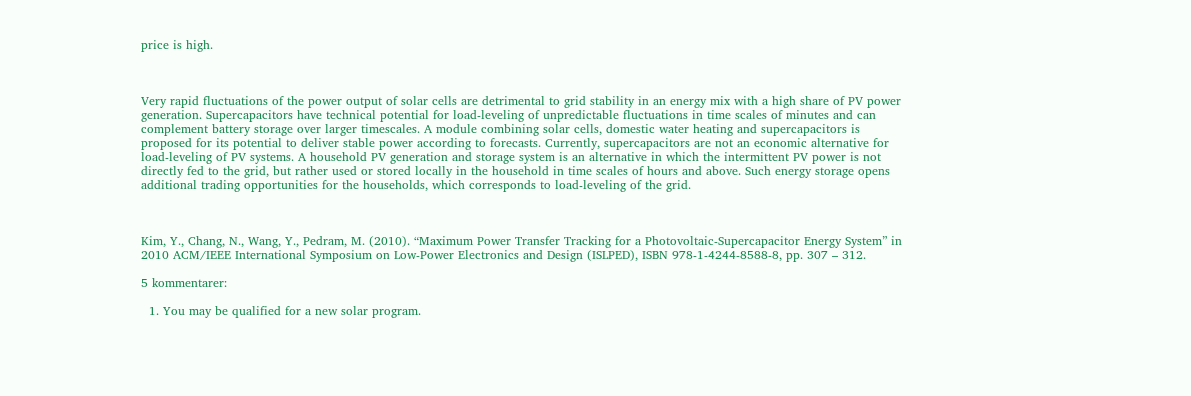price is high.



Very rapid fluctuations of the power output of solar cells are detrimental to grid stability in an energy mix with a high share of PV power generation. Supercapacitors have technical potential for load-leveling of unpredictable fluctuations in time scales of minutes and can complement battery storage over larger timescales. A module combining solar cells, domestic water heating and supercapacitors is proposed for its potential to deliver stable power according to forecasts. Currently, supercapacitors are not an economic alternative for load-leveling of PV systems. A household PV generation and storage system is an alternative in which the intermittent PV power is not directly fed to the grid, but rather used or stored locally in the household in time scales of hours and above. Such energy storage opens additional trading opportunities for the households, which corresponds to load-leveling of the grid.



Kim, Y., Chang, N., Wang, Y., Pedram, M. (2010). “Maximum Power Transfer Tracking for a Photovoltaic-Supercapacitor Energy System” in 2010 ACM/IEEE International Symposium on Low-Power Electronics and Design (ISLPED), ISBN 978-1-4244-8588-8, pp. 307 – 312.

5 kommentarer:

  1. You may be qualified for a new solar program.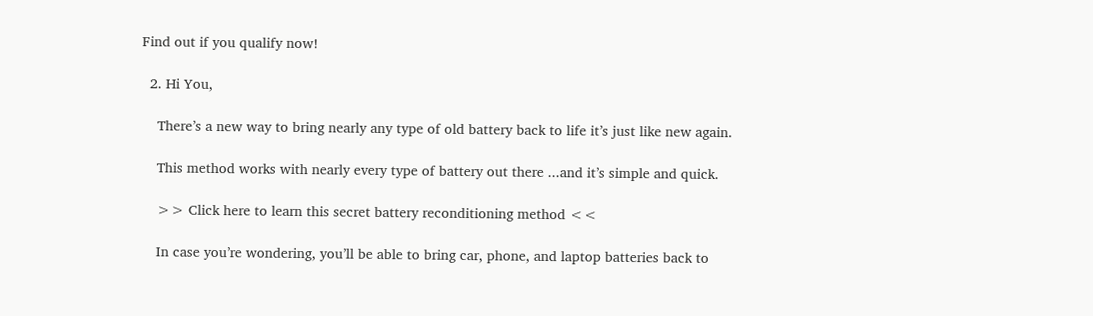Find out if you qualify now!

  2. Hi You,

    There’s a new way to bring nearly any type of old battery back to life it’s just like new again.

    This method works with nearly every type of battery out there ...and it’s simple and quick.

    >> Click here to learn this secret battery reconditioning method <<

    In case you’re wondering, you’ll be able to bring car, phone, and laptop batteries back to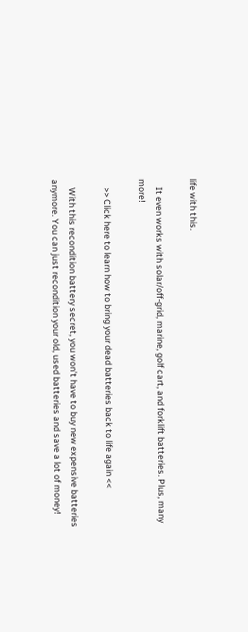life with this.

    It even works with solar/off-grid, marine, golf cart, and forklift batteries. Plus, many more!

    >> Click here to learn how to bring your dead batteries back to life again <<

    With this recondition battery secret, you won’t have to buy new expensive batteries anymore. You can just recondition your old, used batteries and save a lot of money!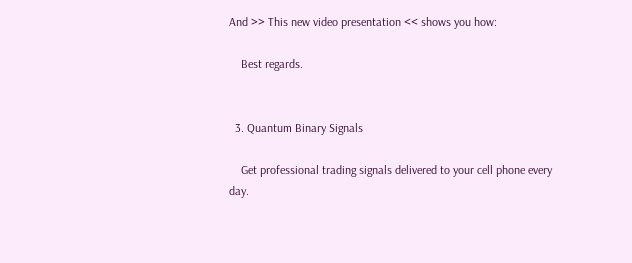And >> This new video presentation << shows you how:

    Best regards.


  3. Quantum Binary Signals

    Get professional trading signals delivered to your cell phone every day.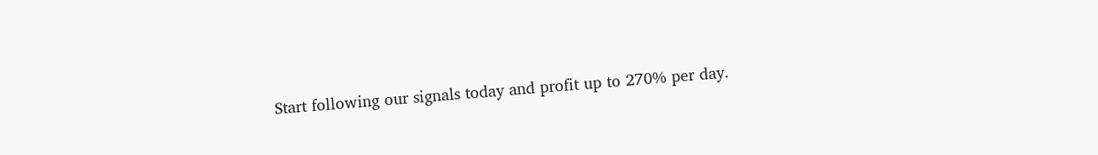Start following our signals today and profit up to 270% per day.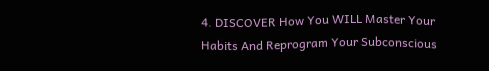4. DISCOVER How You WILL Master Your Habits And Reprogram Your Subconscious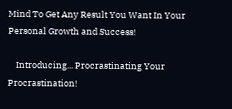Mind To Get Any Result You Want In Your Personal Growth and Success!

    Introducing... Procrastinating Your Procrastination!